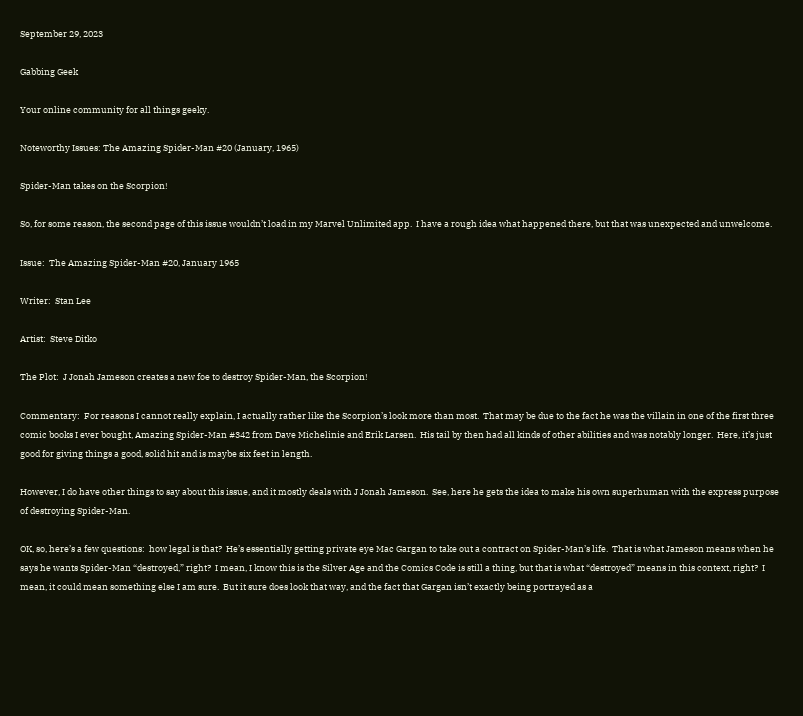September 29, 2023

Gabbing Geek

Your online community for all things geeky.

Noteworthy Issues: The Amazing Spider-Man #20 (January, 1965)

Spider-Man takes on the Scorpion!

So, for some reason, the second page of this issue wouldn’t load in my Marvel Unlimited app.  I have a rough idea what happened there, but that was unexpected and unwelcome.

Issue:  The Amazing Spider-Man #20, January 1965

Writer:  Stan Lee

Artist:  Steve Ditko

The Plot:  J Jonah Jameson creates a new foe to destroy Spider-Man, the Scorpion!

Commentary:  For reasons I cannot really explain, I actually rather like the Scorpion’s look more than most.  That may be due to the fact he was the villain in one of the first three comic books I ever bought, Amazing Spider-Man #342 from Dave Michelinie and Erik Larsen.  His tail by then had all kinds of other abilities and was notably longer.  Here, it’s just good for giving things a good, solid hit and is maybe six feet in length.

However, I do have other things to say about this issue, and it mostly deals with J Jonah Jameson.  See, here he gets the idea to make his own superhuman with the express purpose of destroying Spider-Man.

OK, so, here’s a few questions:  how legal is that?  He’s essentially getting private eye Mac Gargan to take out a contract on Spider-Man’s life.  That is what Jameson means when he says he wants Spider-Man “destroyed,” right?  I mean, I know this is the Silver Age and the Comics Code is still a thing, but that is what “destroyed” means in this context, right?  I mean, it could mean something else I am sure.  But it sure does look that way, and the fact that Gargan isn’t exactly being portrayed as a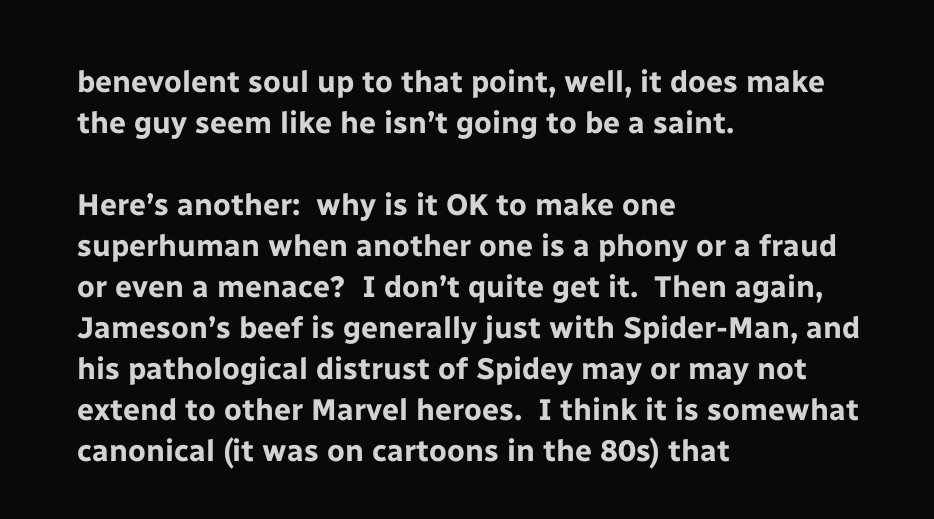benevolent soul up to that point, well, it does make the guy seem like he isn’t going to be a saint.

Here’s another:  why is it OK to make one superhuman when another one is a phony or a fraud or even a menace?  I don’t quite get it.  Then again, Jameson’s beef is generally just with Spider-Man, and his pathological distrust of Spidey may or may not extend to other Marvel heroes.  I think it is somewhat canonical (it was on cartoons in the 80s) that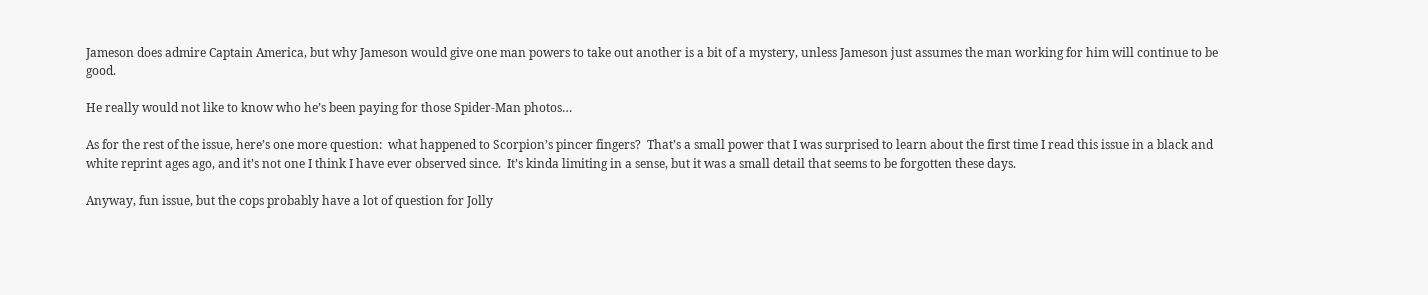Jameson does admire Captain America, but why Jameson would give one man powers to take out another is a bit of a mystery, unless Jameson just assumes the man working for him will continue to be good.

He really would not like to know who he’s been paying for those Spider-Man photos…

As for the rest of the issue, here’s one more question:  what happened to Scorpion’s pincer fingers?  That’s a small power that I was surprised to learn about the first time I read this issue in a black and white reprint ages ago, and it’s not one I think I have ever observed since.  It’s kinda limiting in a sense, but it was a small detail that seems to be forgotten these days.

Anyway, fun issue, but the cops probably have a lot of question for Jolly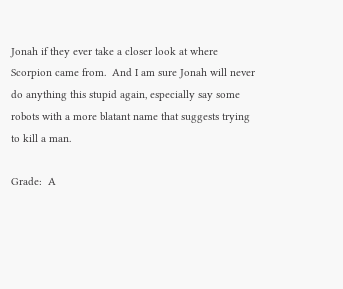Jonah if they ever take a closer look at where Scorpion came from.  And I am sure Jonah will never do anything this stupid again, especially say some robots with a more blatant name that suggests trying to kill a man.

Grade:  A